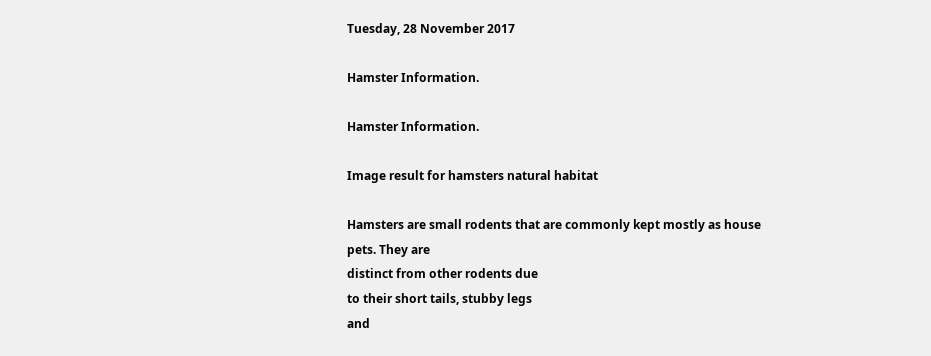Tuesday, 28 November 2017

Hamster Information.

Hamster Information.

Image result for hamsters natural habitat

Hamsters are small rodents that are commonly kept mostly as house pets. They are
distinct from other rodents due
to their short tails, stubby legs
and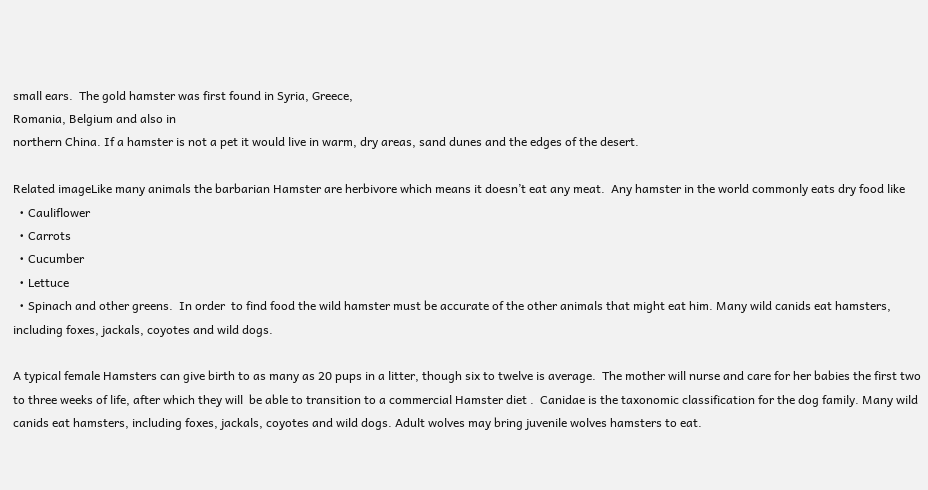small ears.  The gold hamster was first found in Syria, Greece,
Romania, Belgium and also in
northern China. If a hamster is not a pet it would live in warm, dry areas, sand dunes and the edges of the desert.

Related imageLike many animals the barbarian Hamster are herbivore which means it doesn’t eat any meat.  Any hamster in the world commonly eats dry food like
  • Cauliflower
  • Carrots
  • Cucumber
  • Lettuce
  • Spinach and other greens.  In order  to find food the wild hamster must be accurate of the other animals that might eat him. Many wild canids eat hamsters, including foxes, jackals, coyotes and wild dogs.

A typical female Hamsters can give birth to as many as 20 pups in a litter, though six to twelve is average.  The mother will nurse and care for her babies the first two to three weeks of life, after which they will  be able to transition to a commercial Hamster diet .  Canidae is the taxonomic classification for the dog family. Many wild canids eat hamsters, including foxes, jackals, coyotes and wild dogs. Adult wolves may bring juvenile wolves hamsters to eat.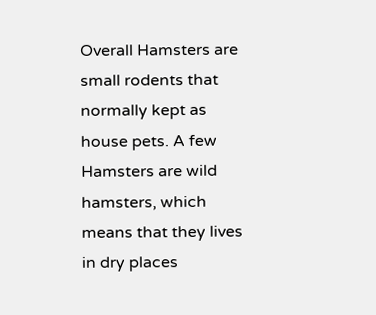Overall Hamsters are small rodents that normally kept as house pets. A few Hamsters are wild hamsters, which means that they lives in dry places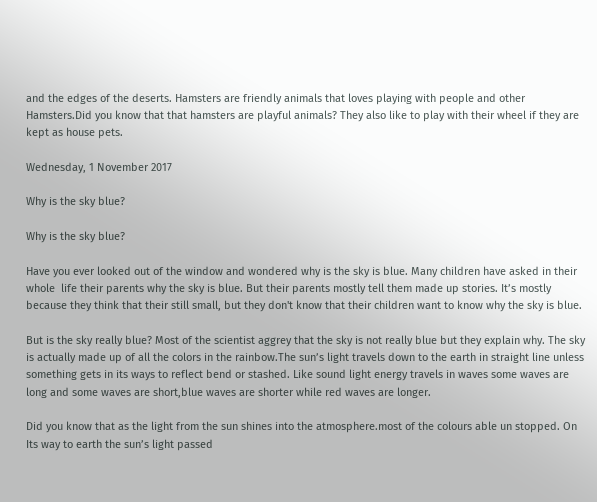and the edges of the deserts. Hamsters are friendly animals that loves playing with people and other Hamsters.Did you know that that hamsters are playful animals? They also like to play with their wheel if they are kept as house pets.

Wednesday, 1 November 2017

Why is the sky blue?

Why is the sky blue?

Have you ever looked out of the window and wondered why is the sky is blue. Many children have asked in their whole  life their parents why the sky is blue. But their parents mostly tell them made up stories. It’s mostly because they think that their still small, but they don't know that their children want to know why the sky is blue.

But is the sky really blue? Most of the scientist aggrey that the sky is not really blue but they explain why. The sky is actually made up of all the colors in the rainbow.The sun’s light travels down to the earth in straight line unless something gets in its ways to reflect bend or stashed. Like sound light energy travels in waves some waves are long and some waves are short,blue waves are shorter while red waves are longer.

Did you know that as the light from the sun shines into the atmosphere.most of the colours able un stopped. On Its way to earth the sun’s light passed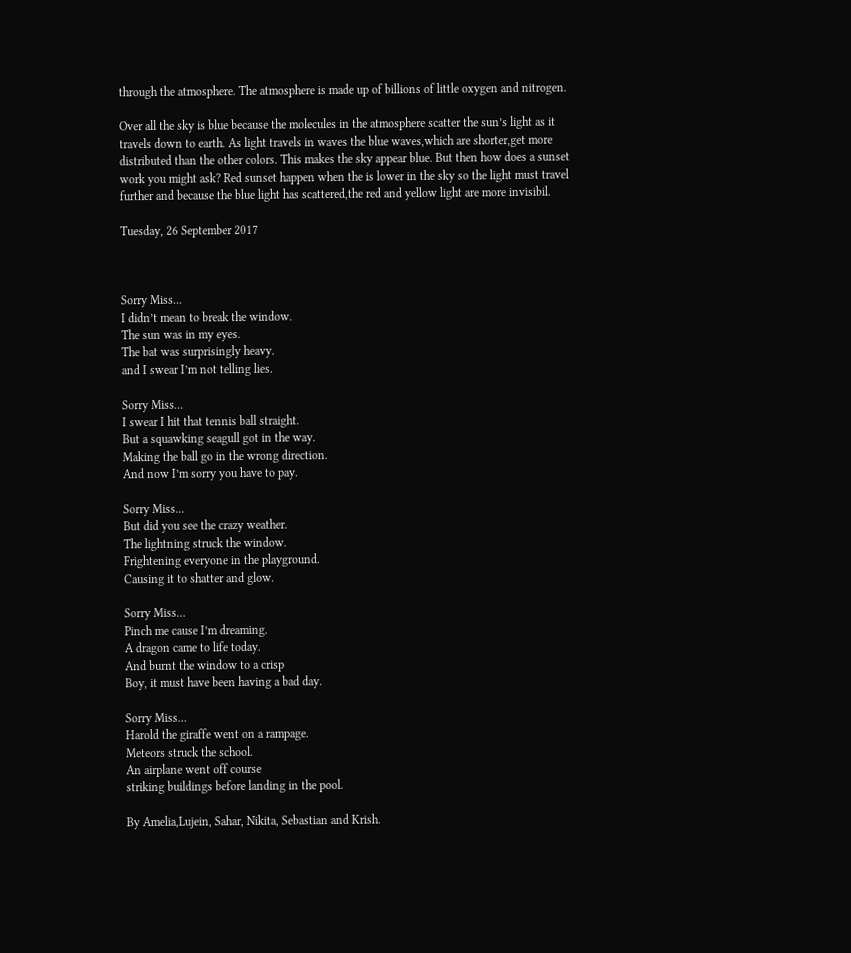through the atmosphere. The atmosphere is made up of billions of little oxygen and nitrogen.

Over all the sky is blue because the molecules in the atmosphere scatter the sun’s light as it travels down to earth. As light travels in waves the blue waves,which are shorter,get more distributed than the other colors. This makes the sky appear blue. But then how does a sunset work you might ask? Red sunset happen when the is lower in the sky so the light must travel further and because the blue light has scattered,the red and yellow light are more invisibil.

Tuesday, 26 September 2017



Sorry Miss...
I didn’t mean to break the window.
The sun was in my eyes.
The bat was surprisingly heavy.
and I swear I’m not telling lies.

Sorry Miss...
I swear I hit that tennis ball straight.
But a squawking seagull got in the way.
Making the ball go in the wrong direction.
And now I’m sorry you have to pay.

Sorry Miss...
But did you see the crazy weather.
The lightning struck the window.
Frightening everyone in the playground.
Causing it to shatter and glow.

Sorry Miss…
Pinch me cause I’m dreaming.
A dragon came to life today.
And burnt the window to a crisp
Boy, it must have been having a bad day.

Sorry Miss…
Harold the giraffe went on a rampage.
Meteors struck the school.
An airplane went off course
striking buildings before landing in the pool.

By Amelia,Lujein, Sahar, Nikita, Sebastian and Krish.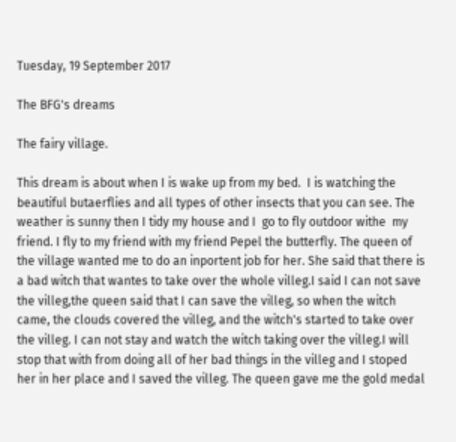Tuesday, 19 September 2017

The BFG's dreams

The fairy village.

This dream is about when I is wake up from my bed.  I is watching the beautiful butaerflies and all types of other insects that you can see. The weather is sunny then I tidy my house and I  go to fly outdoor withe  my friend. I fly to my friend with my friend Pepel the butterfly. The queen of the village wanted me to do an inportent job for her. She said that there is a bad witch that wantes to take over the whole villeg.I said I can not save the villeg,the queen said that I can save the villeg, so when the witch came, the clouds covered the villeg, and the witch's started to take over the villeg. I can not stay and watch the witch taking over the villeg.I will stop that with from doing all of her bad things in the villeg and I stoped her in her place and I saved the villeg. The queen gave me the gold medal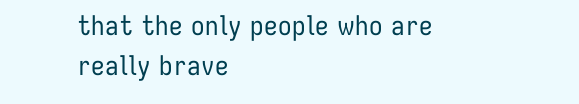that the only people who are really brave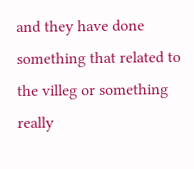and they have done something that related to the villeg or something really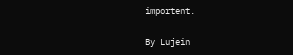importent.

By Lujein